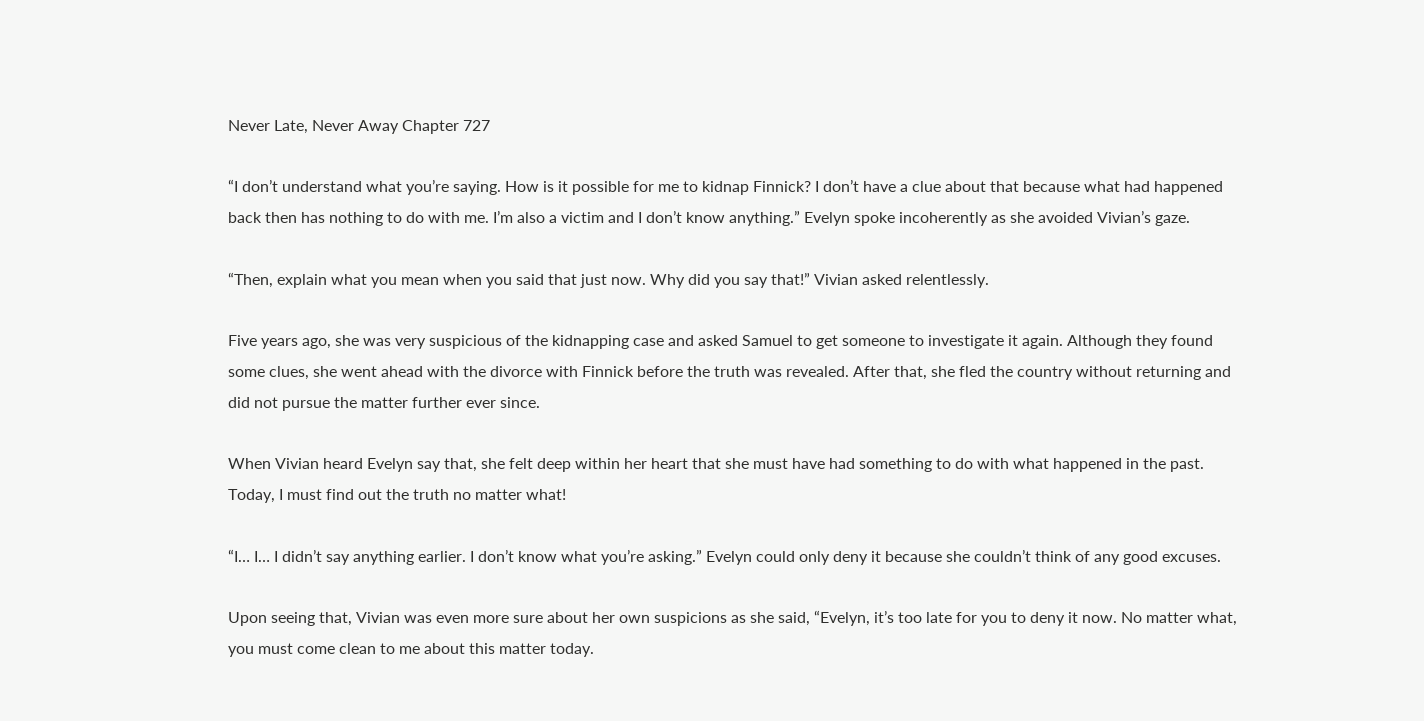Never Late, Never Away Chapter 727

“I don’t understand what you’re saying. How is it possible for me to kidnap Finnick? I don’t have a clue about that because what had happened back then has nothing to do with me. I’m also a victim and I don’t know anything.” Evelyn spoke incoherently as she avoided Vivian’s gaze.

“Then, explain what you mean when you said that just now. Why did you say that!” Vivian asked relentlessly.

Five years ago, she was very suspicious of the kidnapping case and asked Samuel to get someone to investigate it again. Although they found some clues, she went ahead with the divorce with Finnick before the truth was revealed. After that, she fled the country without returning and did not pursue the matter further ever since.

When Vivian heard Evelyn say that, she felt deep within her heart that she must have had something to do with what happened in the past. Today, I must find out the truth no matter what!

“I… I… I didn’t say anything earlier. I don’t know what you’re asking.” Evelyn could only deny it because she couldn’t think of any good excuses.

Upon seeing that, Vivian was even more sure about her own suspicions as she said, “Evelyn, it’s too late for you to deny it now. No matter what, you must come clean to me about this matter today.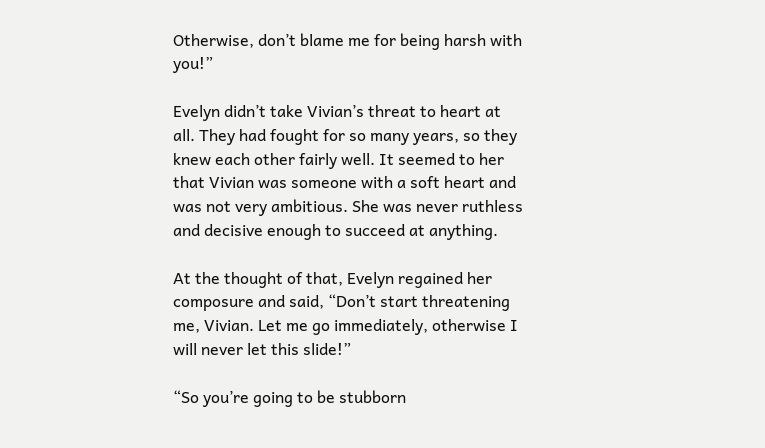Otherwise, don’t blame me for being harsh with you!”

Evelyn didn’t take Vivian’s threat to heart at all. They had fought for so many years, so they knew each other fairly well. It seemed to her that Vivian was someone with a soft heart and was not very ambitious. She was never ruthless and decisive enough to succeed at anything.

At the thought of that, Evelyn regained her composure and said, “Don’t start threatening me, Vivian. Let me go immediately, otherwise I will never let this slide!”

“So you’re going to be stubborn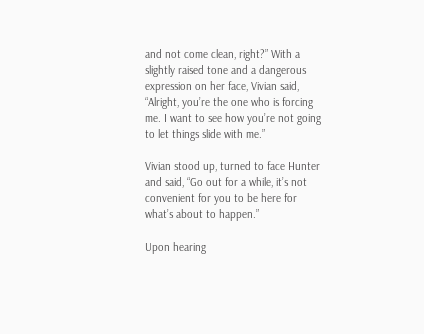and not come clean, right?” With a slightly raised tone and a dangerous expression on her face, Vivian said, “Alright, you’re the one who is forcing me. I want to see how you’re not going to let things slide with me.”

Vivian stood up, turned to face Hunter and said, “Go out for a while, it’s not convenient for you to be here for what’s about to happen.”

Upon hearing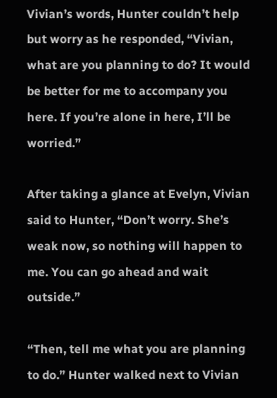Vivian’s words, Hunter couldn’t help but worry as he responded, “Vivian, what are you planning to do? It would be better for me to accompany you here. If you’re alone in here, I’ll be worried.”

After taking a glance at Evelyn, Vivian said to Hunter, “Don’t worry. She’s weak now, so nothing will happen to me. You can go ahead and wait outside.”

“Then, tell me what you are planning to do.” Hunter walked next to Vivian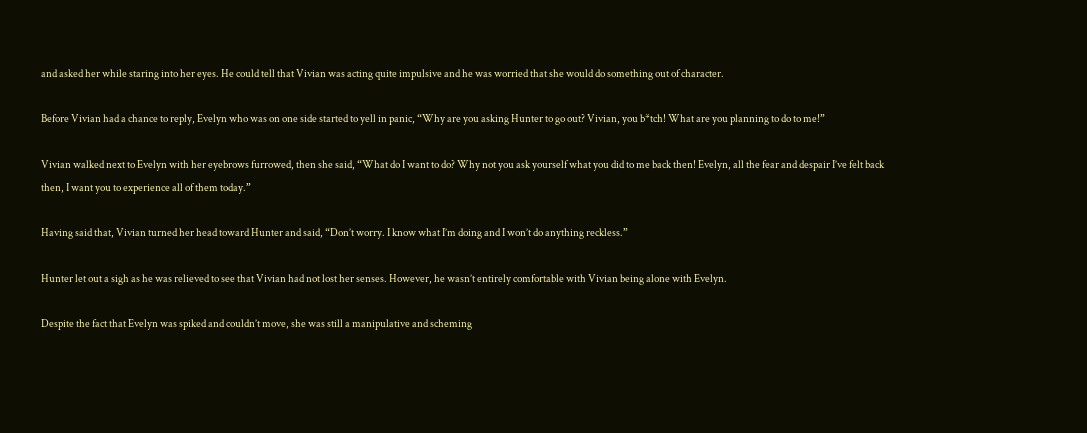and asked her while staring into her eyes. He could tell that Vivian was acting quite impulsive and he was worried that she would do something out of character.

Before Vivian had a chance to reply, Evelyn who was on one side started to yell in panic, “Why are you asking Hunter to go out? Vivian, you b*tch! What are you planning to do to me!”

Vivian walked next to Evelyn with her eyebrows furrowed, then she said, “What do I want to do? Why not you ask yourself what you did to me back then! Evelyn, all the fear and despair I’ve felt back then, I want you to experience all of them today.”

Having said that, Vivian turned her head toward Hunter and said, “Don’t worry. I know what I’m doing and I won’t do anything reckless.”

Hunter let out a sigh as he was relieved to see that Vivian had not lost her senses. However, he wasn’t entirely comfortable with Vivian being alone with Evelyn.

Despite the fact that Evelyn was spiked and couldn’t move, she was still a manipulative and scheming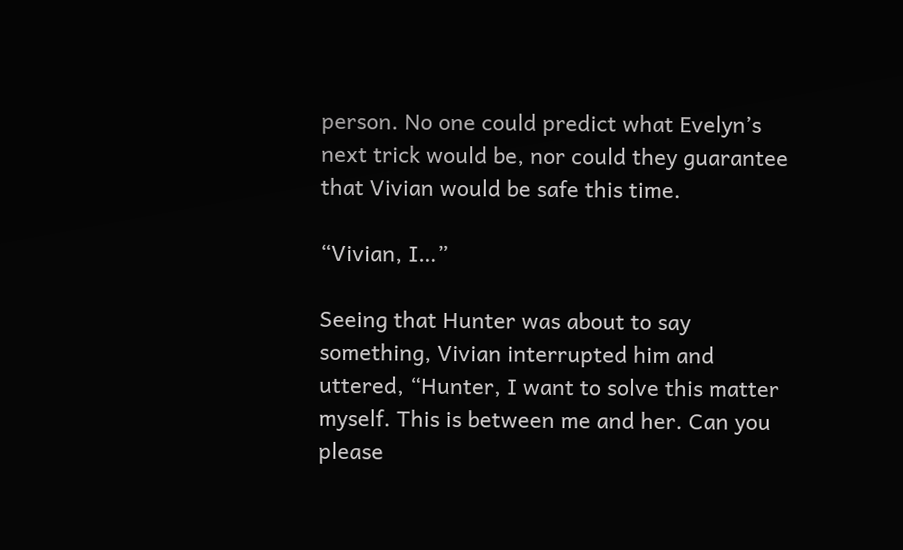person. No one could predict what Evelyn’s next trick would be, nor could they guarantee that Vivian would be safe this time.

“Vivian, I…”

Seeing that Hunter was about to say something, Vivian interrupted him and uttered, “Hunter, I want to solve this matter myself. This is between me and her. Can you please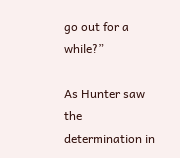go out for a while?”

As Hunter saw the determination in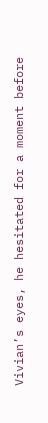Vivian’s eyes, he hesitated for a moment before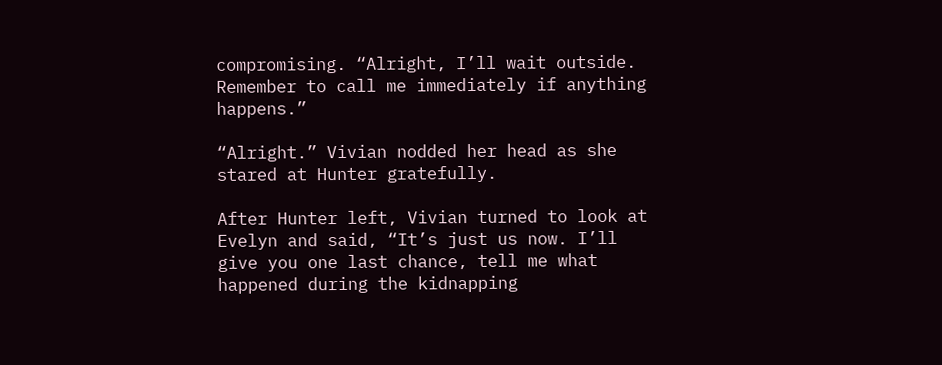compromising. “Alright, I’ll wait outside. Remember to call me immediately if anything happens.”

“Alright.” Vivian nodded her head as she stared at Hunter gratefully.

After Hunter left, Vivian turned to look at Evelyn and said, “It’s just us now. I’ll give you one last chance, tell me what happened during the kidnapping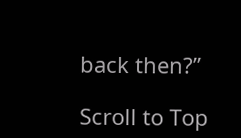back then?”

Scroll to Top